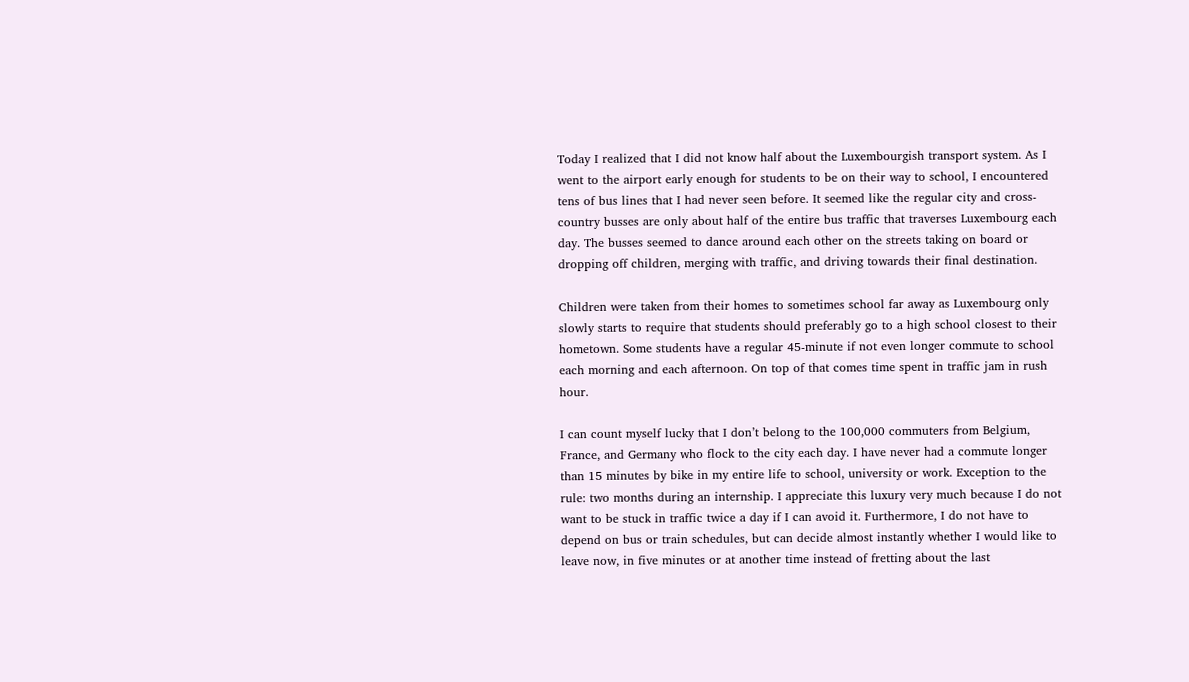Today I realized that I did not know half about the Luxembourgish transport system. As I went to the airport early enough for students to be on their way to school, I encountered tens of bus lines that I had never seen before. It seemed like the regular city and cross-country busses are only about half of the entire bus traffic that traverses Luxembourg each day. The busses seemed to dance around each other on the streets taking on board or dropping off children, merging with traffic, and driving towards their final destination.

Children were taken from their homes to sometimes school far away as Luxembourg only slowly starts to require that students should preferably go to a high school closest to their hometown. Some students have a regular 45-minute if not even longer commute to school each morning and each afternoon. On top of that comes time spent in traffic jam in rush hour.

I can count myself lucky that I don’t belong to the 100,000 commuters from Belgium, France, and Germany who flock to the city each day. I have never had a commute longer than 15 minutes by bike in my entire life to school, university or work. Exception to the rule: two months during an internship. I appreciate this luxury very much because I do not want to be stuck in traffic twice a day if I can avoid it. Furthermore, I do not have to depend on bus or train schedules, but can decide almost instantly whether I would like to leave now, in five minutes or at another time instead of fretting about the last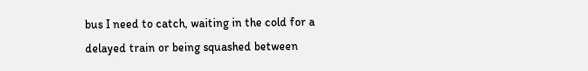bus I need to catch, waiting in the cold for a delayed train or being squashed between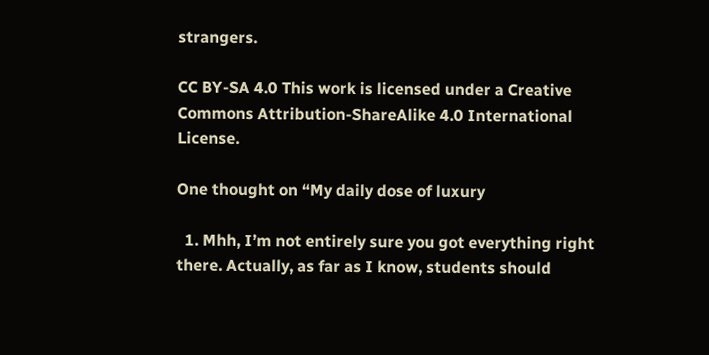strangers.

CC BY-SA 4.0 This work is licensed under a Creative Commons Attribution-ShareAlike 4.0 International License.

One thought on “My daily dose of luxury

  1. Mhh, I’m not entirely sure you got everything right there. Actually, as far as I know, students should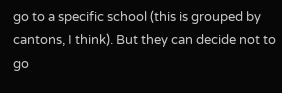go to a specific school (this is grouped by cantons, I think). But they can decide not to go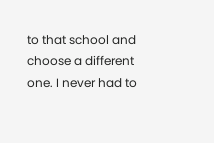to that school and choose a different one. I never had to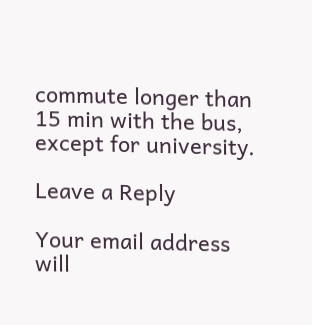commute longer than 15 min with the bus, except for university.

Leave a Reply

Your email address will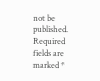not be published. Required fields are marked *